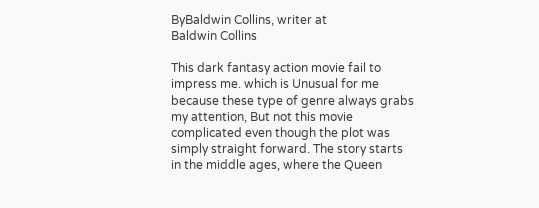ByBaldwin Collins, writer at
Baldwin Collins

This dark fantasy action movie fail to impress me. which is Unusual for me because these type of genre always grabs my attention, But not this movie complicated even though the plot was simply straight forward. The story starts in the middle ages, where the Queen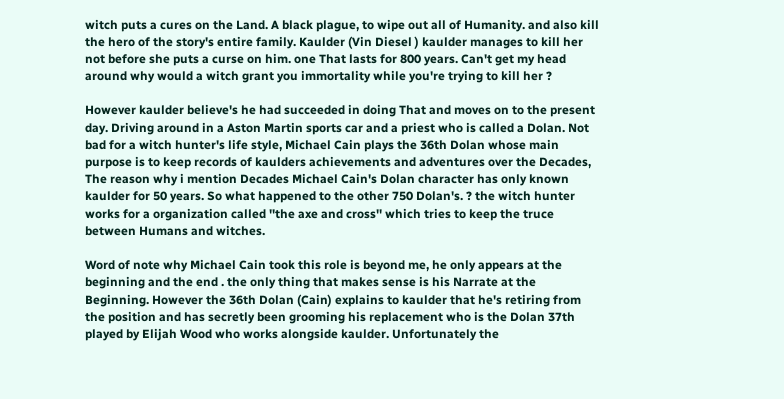witch puts a cures on the Land. A black plague, to wipe out all of Humanity. and also kill the hero of the story's entire family. Kaulder (Vin Diesel ) kaulder manages to kill her not before she puts a curse on him. one That lasts for 800 years. Can't get my head around why would a witch grant you immortality while you're trying to kill her ?

However kaulder believe's he had succeeded in doing That and moves on to the present day. Driving around in a Aston Martin sports car and a priest who is called a Dolan. Not bad for a witch hunter's life style, Michael Cain plays the 36th Dolan whose main purpose is to keep records of kaulders achievements and adventures over the Decades, The reason why i mention Decades Michael Cain's Dolan character has only known kaulder for 50 years. So what happened to the other 750 Dolan's. ? the witch hunter works for a organization called ''the axe and cross'' which tries to keep the truce between Humans and witches.

Word of note why Michael Cain took this role is beyond me, he only appears at the beginning and the end . the only thing that makes sense is his Narrate at the Beginning. However the 36th Dolan (Cain) explains to kaulder that he's retiring from the position and has secretly been grooming his replacement who is the Dolan 37th played by Elijah Wood who works alongside kaulder. Unfortunately the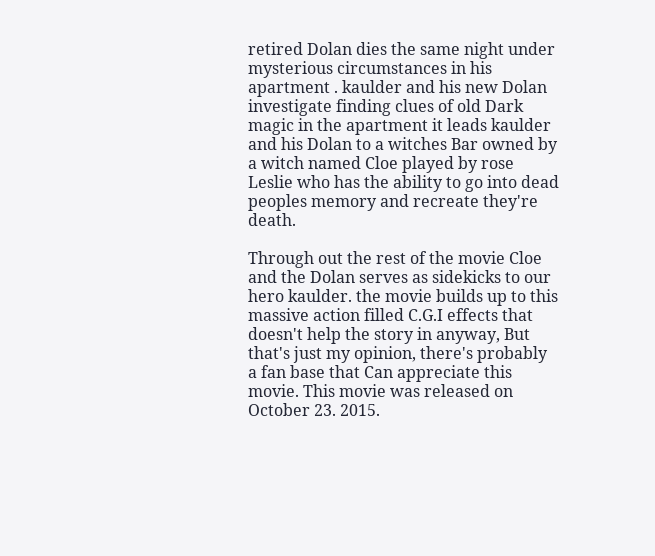retired Dolan dies the same night under mysterious circumstances in his apartment . kaulder and his new Dolan investigate finding clues of old Dark magic in the apartment it leads kaulder and his Dolan to a witches Bar owned by a witch named Cloe played by rose Leslie who has the ability to go into dead peoples memory and recreate they're death.

Through out the rest of the movie Cloe and the Dolan serves as sidekicks to our hero kaulder. the movie builds up to this massive action filled C.G.I effects that doesn't help the story in anyway, But that's just my opinion, there's probably a fan base that Can appreciate this movie. This movie was released on October 23. 2015.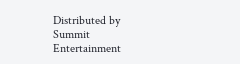Distributed by Summit Entertainment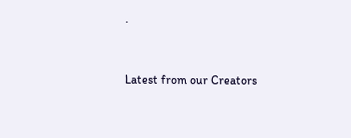.


Latest from our Creators